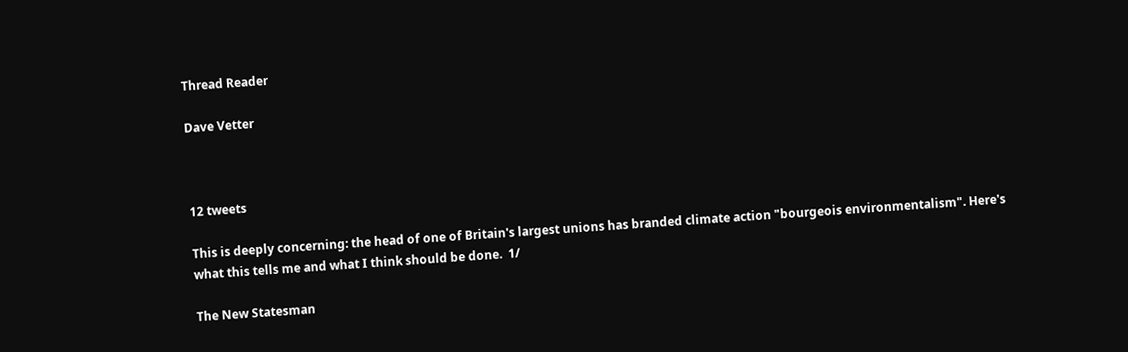Thread Reader

Dave Vetter



12 tweets

This is deeply concerning: the head of one of Britain's largest unions has branded climate action "bourgeois environmentalism". Here's what this tells me and what I think should be done.  1/

The New Statesman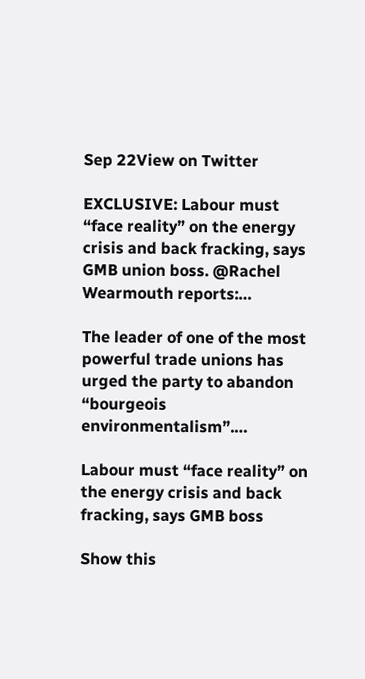Sep 22View on Twitter

EXCLUSIVE: Labour must “face reality” on the energy crisis and back fracking, says GMB union boss. @Rachel Wearmouth reports:…

The leader of one of the most powerful trade unions has urged the party to abandon “bourgeois environmentalism”.…

Labour must “face reality” on the energy crisis and back fracking, says GMB boss

Show this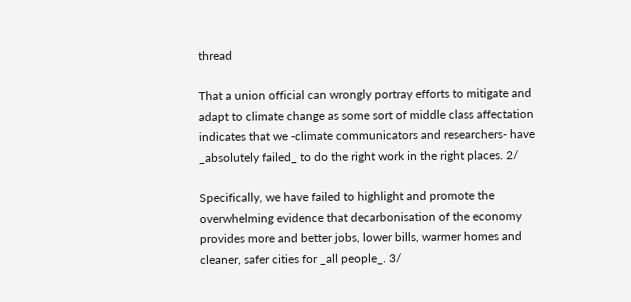thread

That a union official can wrongly portray efforts to mitigate and adapt to climate change as some sort of middle class affectation indicates that we -climate communicators and researchers- have _absolutely failed_ to do the right work in the right places. 2/

Specifically, we have failed to highlight and promote the overwhelming evidence that decarbonisation of the economy provides more and better jobs, lower bills, warmer homes and cleaner, safer cities for _all people_. 3/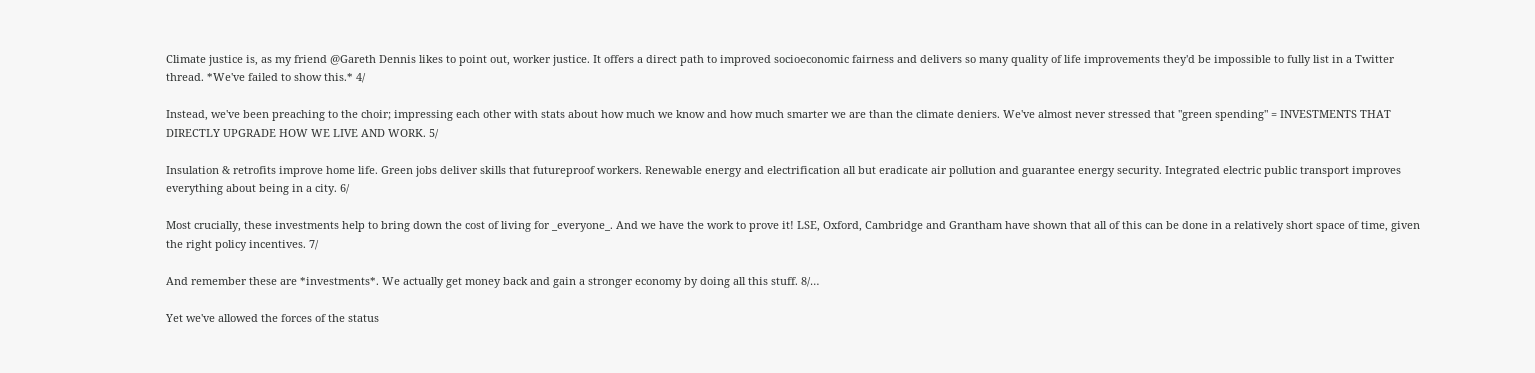Climate justice is, as my friend @Gareth Dennis likes to point out, worker justice. It offers a direct path to improved socioeconomic fairness and delivers so many quality of life improvements they'd be impossible to fully list in a Twitter thread. *We've failed to show this.* 4/

Instead, we've been preaching to the choir; impressing each other with stats about how much we know and how much smarter we are than the climate deniers. We've almost never stressed that "green spending" = INVESTMENTS THAT DIRECTLY UPGRADE HOW WE LIVE AND WORK. 5/

Insulation & retrofits improve home life. Green jobs deliver skills that futureproof workers. Renewable energy and electrification all but eradicate air pollution and guarantee energy security. Integrated electric public transport improves everything about being in a city. 6/

Most crucially, these investments help to bring down the cost of living for _everyone_. And we have the work to prove it! LSE, Oxford, Cambridge and Grantham have shown that all of this can be done in a relatively short space of time, given the right policy incentives. 7/

And remember these are *investments*. We actually get money back and gain a stronger economy by doing all this stuff. 8/…

Yet we've allowed the forces of the status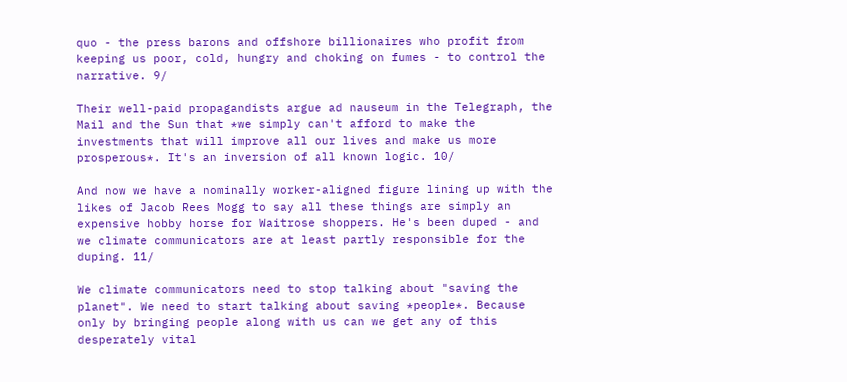quo - the press barons and offshore billionaires who profit from keeping us poor, cold, hungry and choking on fumes - to control the narrative. 9/

Their well-paid propagandists argue ad nauseum in the Telegraph, the Mail and the Sun that *we simply can't afford to make the investments that will improve all our lives and make us more prosperous*. It's an inversion of all known logic. 10/

And now we have a nominally worker-aligned figure lining up with the likes of Jacob Rees Mogg to say all these things are simply an expensive hobby horse for Waitrose shoppers. He's been duped - and we climate communicators are at least partly responsible for the duping. 11/

We climate communicators need to stop talking about "saving the planet". We need to start talking about saving *people*. Because only by bringing people along with us can we get any of this desperately vital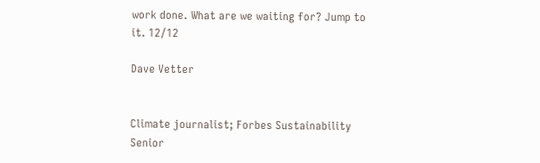work done. What are we waiting for? Jump to it. 12/12

Dave Vetter


Climate journalist; Forbes Sustainability Senior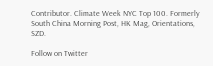Contributor. Climate Week NYC Top 100. Formerly South China Morning Post, HK Mag, Orientations, SZD.

Follow on Twitter